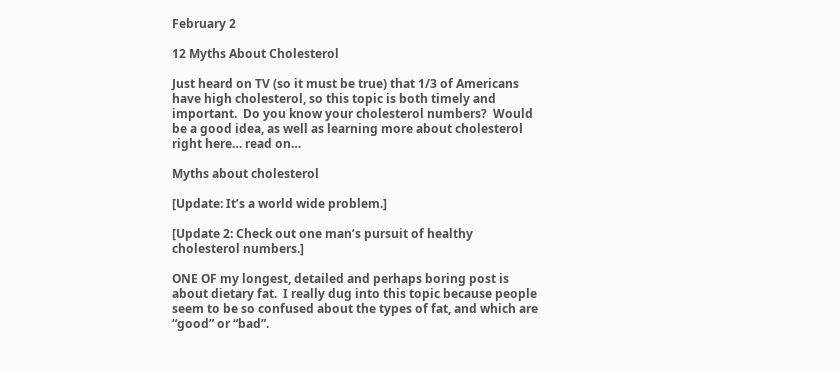February 2

12 Myths About Cholesterol

Just heard on TV (so it must be true) that 1/3 of Americans have high cholesterol, so this topic is both timely and important.  Do you know your cholesterol numbers?  Would be a good idea, as well as learning more about cholesterol right here… read on…

Myths about cholesterol

[Update: It’s a world wide problem.]

[Update 2: Check out one man’s pursuit of healthy cholesterol numbers.]

ONE OF my longest, detailed and perhaps boring post is about dietary fat.  I really dug into this topic because people seem to be so confused about the types of fat, and which are “good” or “bad”.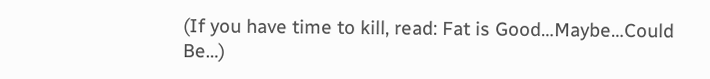(If you have time to kill, read: Fat is Good…Maybe…Could Be…)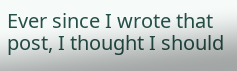Ever since I wrote that post, I thought I should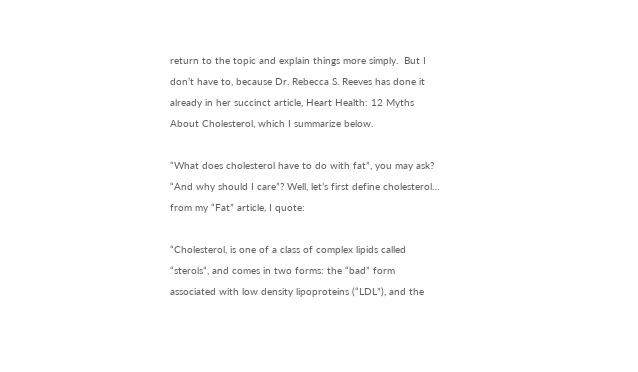return to the topic and explain things more simply.  But I don’t have to, because Dr. Rebecca S. Reeves has done it already in her succinct article, Heart Health: 12 Myths About Cholesterol, which I summarize below.

“What does cholesterol have to do with fat”, you may ask?  “And why should I care”? Well, let’s first define cholesterol… from my “Fat” article, I quote:

“Cholesterol, is one of a class of complex lipids called “sterols“, and comes in two forms: the “bad” form associated with low density lipoproteins (“LDL”), and the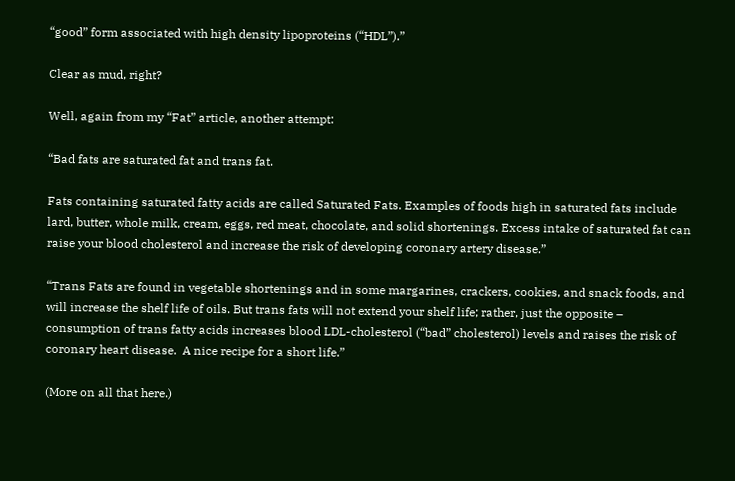“good” form associated with high density lipoproteins (“HDL”).”

Clear as mud, right?

Well, again from my “Fat” article, another attempt:

“Bad fats are saturated fat and trans fat.

Fats containing saturated fatty acids are called Saturated Fats. Examples of foods high in saturated fats include lard, butter, whole milk, cream, eggs, red meat, chocolate, and solid shortenings. Excess intake of saturated fat can raise your blood cholesterol and increase the risk of developing coronary artery disease.”

“Trans Fats are found in vegetable shortenings and in some margarines, crackers, cookies, and snack foods, and will increase the shelf life of oils. But trans fats will not extend your shelf life; rather, just the opposite – consumption of trans fatty acids increases blood LDL-cholesterol (“bad” cholesterol) levels and raises the risk of coronary heart disease.  A nice recipe for a short life.”

(More on all that here.)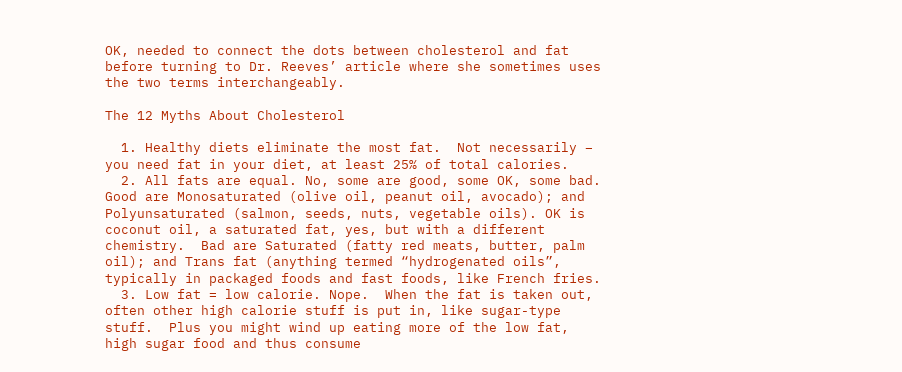OK, needed to connect the dots between cholesterol and fat before turning to Dr. Reeves’ article where she sometimes uses the two terms interchangeably.

The 12 Myths About Cholesterol

  1. Healthy diets eliminate the most fat.  Not necessarily – you need fat in your diet, at least 25% of total calories.
  2. All fats are equal. No, some are good, some OK, some bad. Good are Monosaturated (olive oil, peanut oil, avocado); and Polyunsaturated (salmon, seeds, nuts, vegetable oils). OK is coconut oil, a saturated fat, yes, but with a different chemistry.  Bad are Saturated (fatty red meats, butter, palm oil); and Trans fat (anything termed “hydrogenated oils”, typically in packaged foods and fast foods, like French fries.
  3. Low fat = low calorie. Nope.  When the fat is taken out, often other high calorie stuff is put in, like sugar-type stuff.  Plus you might wind up eating more of the low fat, high sugar food and thus consume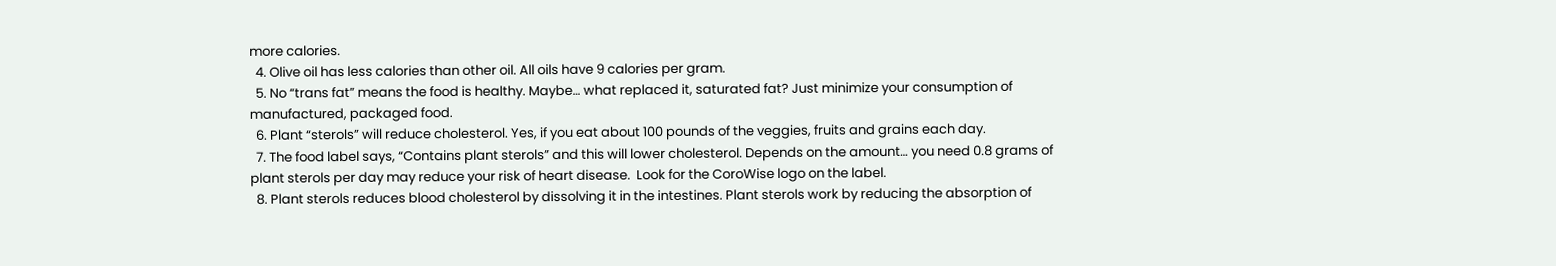more calories.
  4. Olive oil has less calories than other oil. All oils have 9 calories per gram.
  5. No “trans fat” means the food is healthy. Maybe… what replaced it, saturated fat? Just minimize your consumption of manufactured, packaged food.
  6. Plant “sterols” will reduce cholesterol. Yes, if you eat about 100 pounds of the veggies, fruits and grains each day.
  7. The food label says, “Contains plant sterols” and this will lower cholesterol. Depends on the amount… you need 0.8 grams of plant sterols per day may reduce your risk of heart disease.  Look for the CoroWise logo on the label.
  8. Plant sterols reduces blood cholesterol by dissolving it in the intestines. Plant sterols work by reducing the absorption of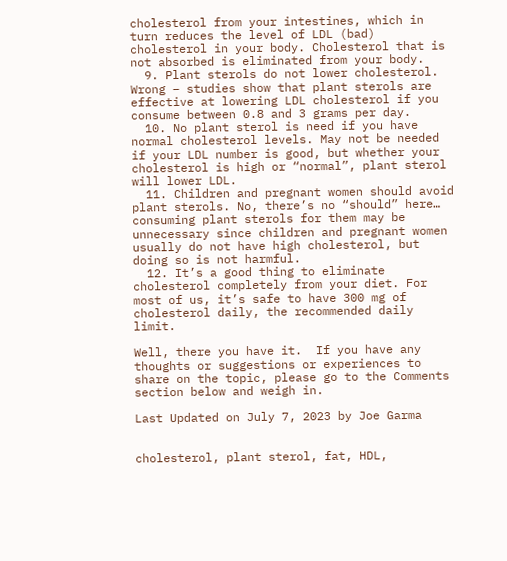cholesterol from your intestines, which in turn reduces the level of LDL (bad) cholesterol in your body. Cholesterol that is not absorbed is eliminated from your body.
  9. Plant sterols do not lower cholesterol. Wrong – studies show that plant sterols are effective at lowering LDL cholesterol if you consume between 0.8 and 3 grams per day.
  10. No plant sterol is need if you have normal cholesterol levels. May not be needed if your LDL number is good, but whether your cholesterol is high or “normal”, plant sterol will lower LDL.
  11. Children and pregnant women should avoid plant sterols. No, there’s no “should” here… consuming plant sterols for them may be unnecessary since children and pregnant women usually do not have high cholesterol, but doing so is not harmful.
  12. It’s a good thing to eliminate cholesterol completely from your diet. For most of us, it’s safe to have 300 mg of cholesterol daily, the recommended daily limit.

Well, there you have it.  If you have any thoughts or suggestions or experiences to share on the topic, please go to the Comments section below and weigh in.

Last Updated on July 7, 2023 by Joe Garma


cholesterol, plant sterol, fat, HDL,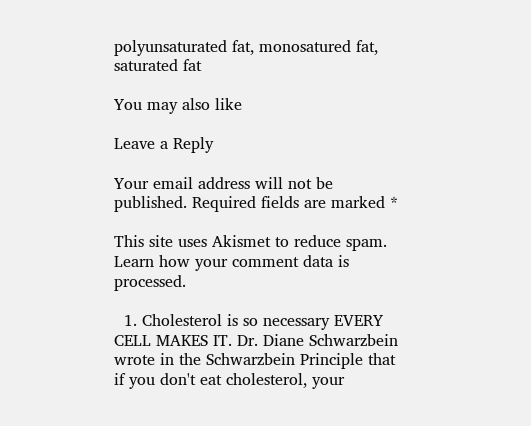polyunsaturated fat, monosatured fat, saturated fat

You may also like

Leave a Reply

Your email address will not be published. Required fields are marked *

This site uses Akismet to reduce spam. Learn how your comment data is processed.

  1. Cholesterol is so necessary EVERY CELL MAKES IT. Dr. Diane Schwarzbein wrote in the Schwarzbein Principle that if you don't eat cholesterol, your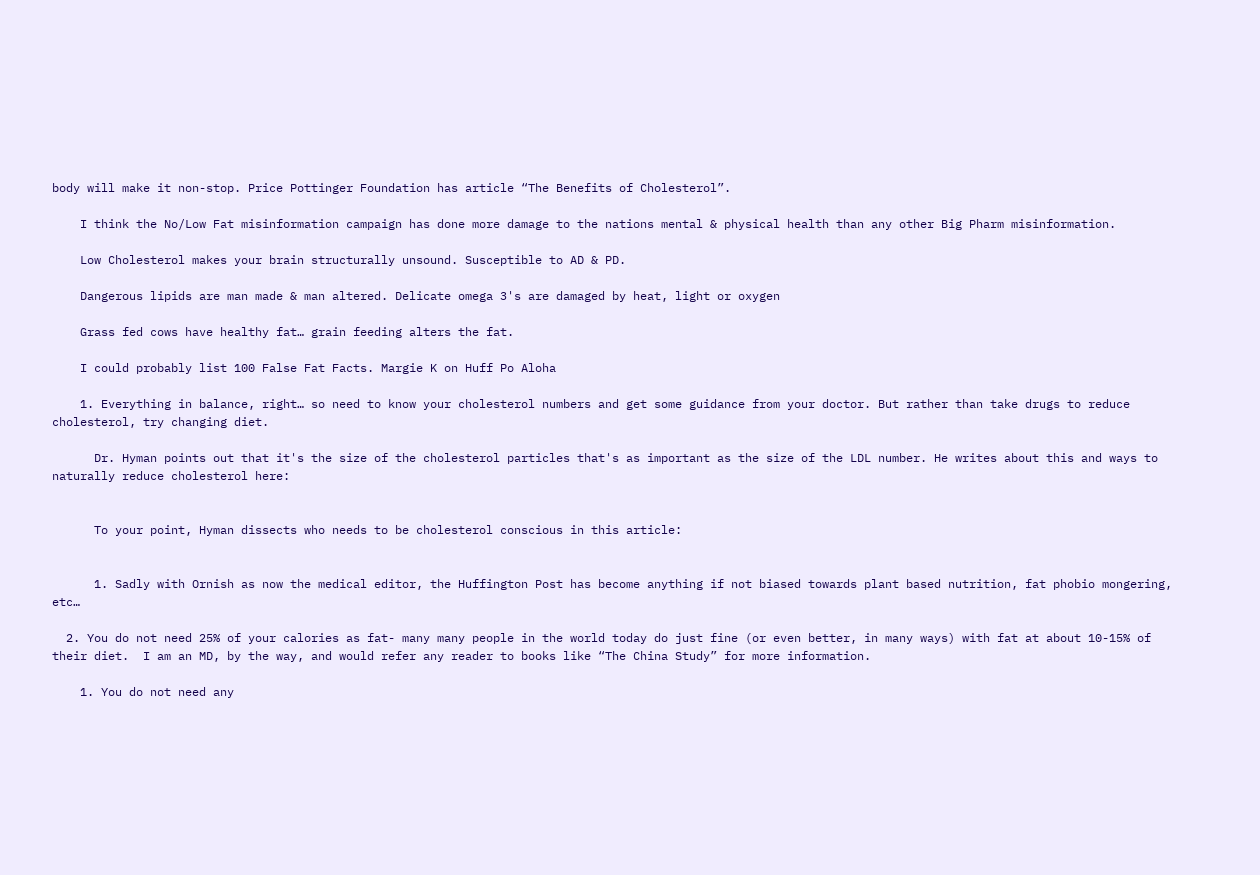body will make it non-stop. Price Pottinger Foundation has article “The Benefits of Cholesterol”.

    I think the No/Low Fat misinformation campaign has done more damage to the nations mental & physical health than any other Big Pharm misinformation.

    Low Cholesterol makes your brain structurally unsound. Susceptible to AD & PD.

    Dangerous lipids are man made & man altered. Delicate omega 3's are damaged by heat, light or oxygen

    Grass fed cows have healthy fat… grain feeding alters the fat.

    I could probably list 100 False Fat Facts. Margie K on Huff Po Aloha

    1. Everything in balance, right… so need to know your cholesterol numbers and get some guidance from your doctor. But rather than take drugs to reduce cholesterol, try changing diet.

      Dr. Hyman points out that it's the size of the cholesterol particles that's as important as the size of the LDL number. He writes about this and ways to naturally reduce cholesterol here:


      To your point, Hyman dissects who needs to be cholesterol conscious in this article:


      1. Sadly with Ornish as now the medical editor, the Huffington Post has become anything if not biased towards plant based nutrition, fat phobio mongering, etc…

  2. You do not need 25% of your calories as fat- many many people in the world today do just fine (or even better, in many ways) with fat at about 10-15% of their diet.  I am an MD, by the way, and would refer any reader to books like “The China Study” for more information.

    1. You do not need any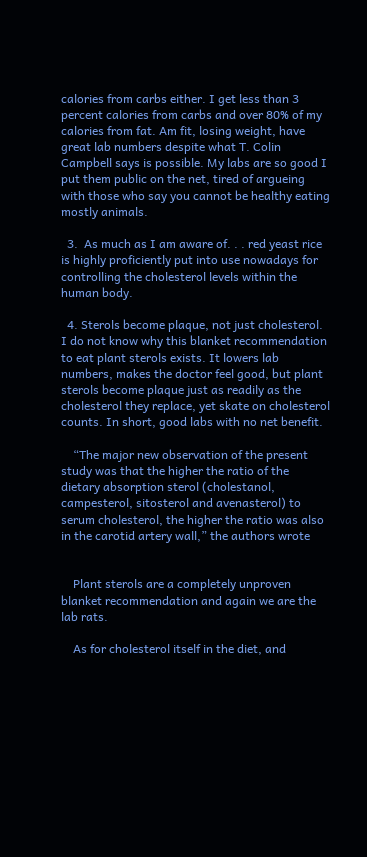calories from carbs either. I get less than 3 percent calories from carbs and over 80% of my calories from fat. Am fit, losing weight, have great lab numbers despite what T. Colin Campbell says is possible. My labs are so good I put them public on the net, tired of argueing with those who say you cannot be healthy eating mostly animals.

  3.  As much as I am aware of. . . red yeast rice is highly proficiently put into use nowadays for controlling the cholesterol levels within the human body.

  4. Sterols become plaque, not just cholesterol. I do not know why this blanket recommendation to eat plant sterols exists. It lowers lab numbers, makes the doctor feel good, but plant sterols become plaque just as readily as the cholesterol they replace, yet skate on cholesterol counts. In short, good labs with no net benefit.

    “The major new observation of the present study was that the higher the ratio of the dietary absorption sterol (cholestanol, campesterol, sitosterol and avenasterol) to serum cholesterol, the higher the ratio was also in the carotid artery wall,” the authors wrote


    Plant sterols are a completely unproven blanket recommendation and again we are the lab rats.

    As for cholesterol itself in the diet, and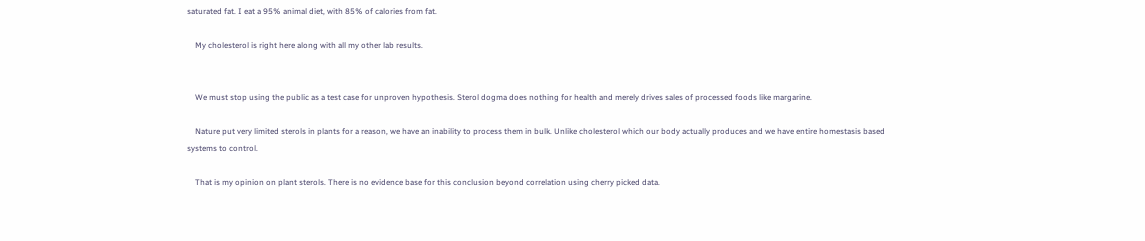saturated fat. I eat a 95% animal diet, with 85% of calories from fat.

    My cholesterol is right here along with all my other lab results.


    We must stop using the public as a test case for unproven hypothesis. Sterol dogma does nothing for health and merely drives sales of processed foods like margarine.

    Nature put very limited sterols in plants for a reason, we have an inability to process them in bulk. Unlike cholesterol which our body actually produces and we have entire homestasis based systems to control.

    That is my opinion on plant sterols. There is no evidence base for this conclusion beyond correlation using cherry picked data.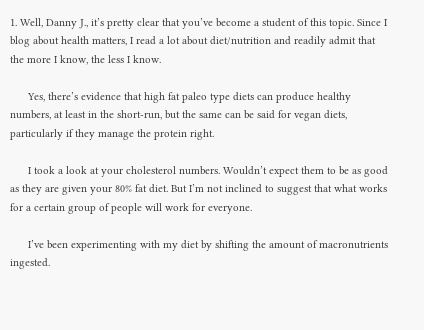1. Well, Danny J., it’s pretty clear that you’ve become a student of this topic. Since I blog about health matters, I read a lot about diet/nutrition and readily admit that the more I know, the less I know.

      Yes, there’s evidence that high fat paleo type diets can produce healthy numbers, at least in the short-run, but the same can be said for vegan diets, particularly if they manage the protein right.

      I took a look at your cholesterol numbers. Wouldn’t expect them to be as good as they are given your 80% fat diet. But I’m not inclined to suggest that what works for a certain group of people will work for everyone.

      I’ve been experimenting with my diet by shifting the amount of macronutrients ingested.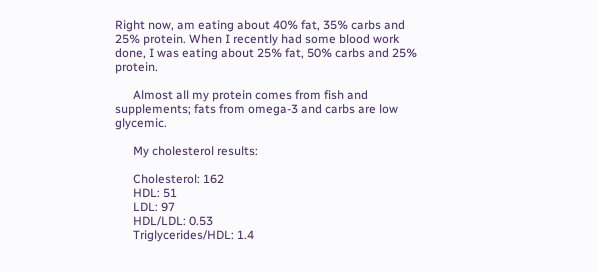Right now, am eating about 40% fat, 35% carbs and 25% protein. When I recently had some blood work done, I was eating about 25% fat, 50% carbs and 25% protein.

      Almost all my protein comes from fish and supplements; fats from omega-3 and carbs are low glycemic.

      My cholesterol results:

      Cholesterol: 162
      HDL: 51
      LDL: 97
      HDL/LDL: 0.53
      Triglycerides/HDL: 1.4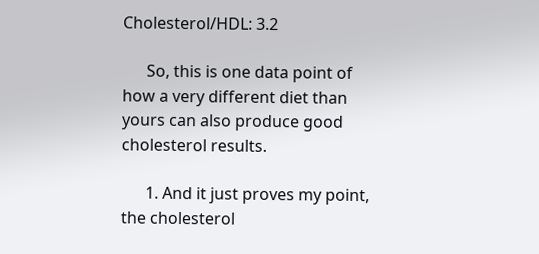Cholesterol/HDL: 3.2

      So, this is one data point of how a very different diet than yours can also produce good cholesterol results.

      1. And it just proves my point, the cholesterol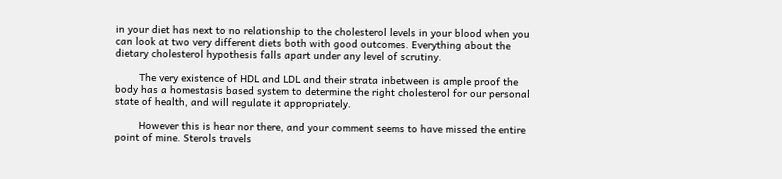in your diet has next to no relationship to the cholesterol levels in your blood when you can look at two very different diets both with good outcomes. Everything about the dietary cholesterol hypothesis falls apart under any level of scrutiny.

        The very existence of HDL and LDL and their strata inbetween is ample proof the body has a homestasis based system to determine the right cholesterol for our personal state of health, and will regulate it appropriately.

        However this is hear nor there, and your comment seems to have missed the entire point of mine. Sterols travels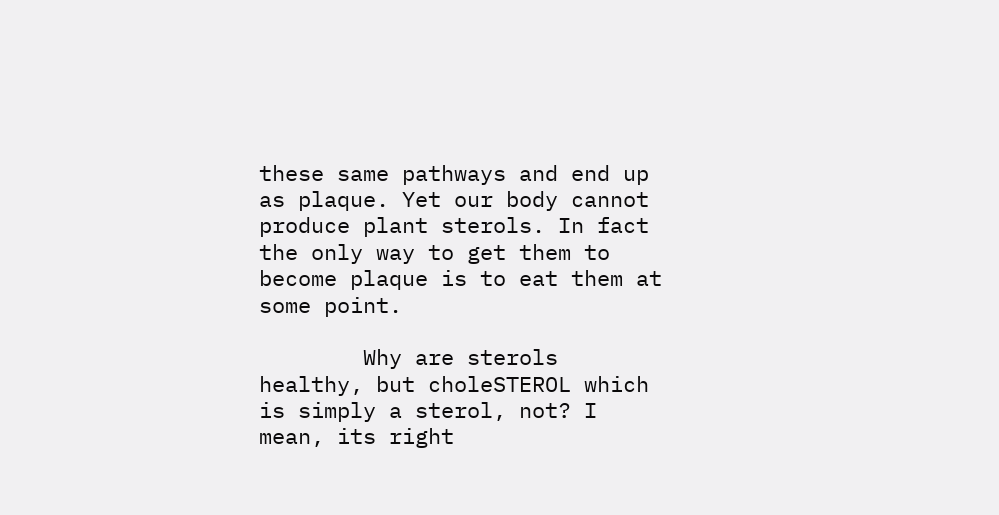these same pathways and end up as plaque. Yet our body cannot produce plant sterols. In fact the only way to get them to become plaque is to eat them at some point.

        Why are sterols healthy, but choleSTEROL which is simply a sterol, not? I mean, its right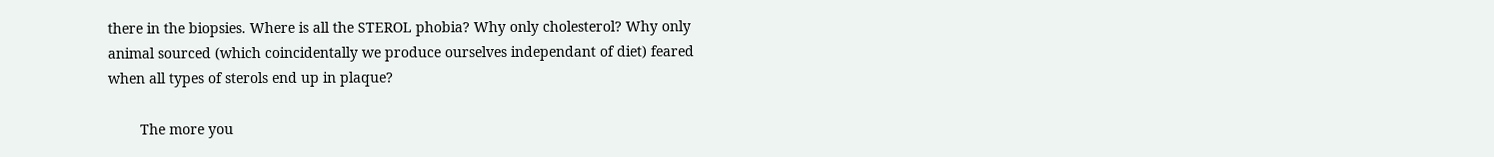there in the biopsies. Where is all the STEROL phobia? Why only cholesterol? Why only animal sourced (which coincidentally we produce ourselves independant of diet) feared when all types of sterols end up in plaque?

        The more you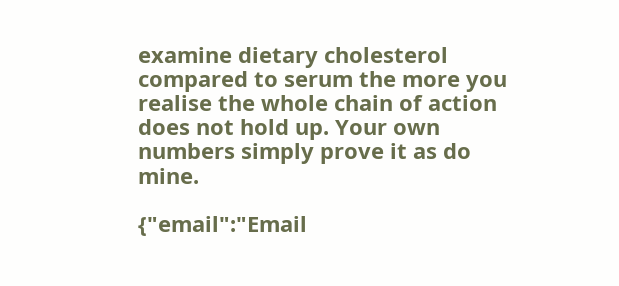examine dietary cholesterol compared to serum the more you realise the whole chain of action does not hold up. Your own numbers simply prove it as do mine.

{"email":"Email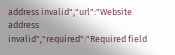address invalid","url":"Website address invalid","required":"Required field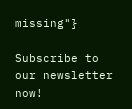missing"}

Subscribe to our newsletter now!